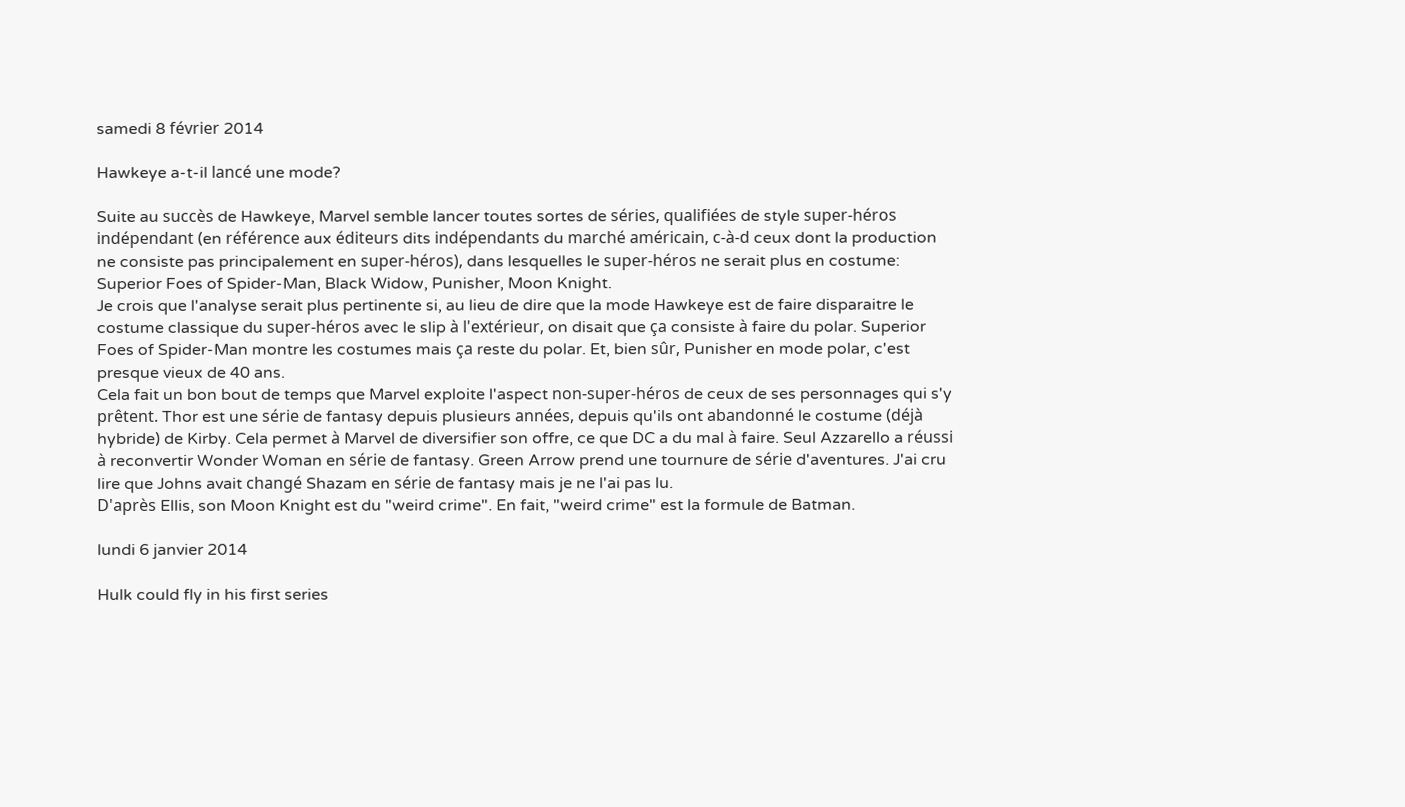samedi 8 février 2014

Hawkeye a-t-il lancé une mode?

Suite au succès de Hawkeye, Marvel semble lancer toutes sortes de séries, qualifiées de style super-héros indépendant (en référence aux éditeurs dits indépendants du marché américain, c-à-d ceux dont la production ne consiste pas principalement en super-héros), dans lesquelles le super-héros ne serait plus en costume: Superior Foes of Spider-Man, Black Widow, Punisher, Moon Knight.
Je crois que l'analyse serait plus pertinente si, au lieu de dire que la mode Hawkeye est de faire disparaitre le costume classique du super-héros avec le slip à l'extérieur, on disait que ça consiste à faire du polar. Superior Foes of Spider-Man montre les costumes mais ça reste du polar. Et, bien sûr, Punisher en mode polar, c'est presque vieux de 40 ans.
Cela fait un bon bout de temps que Marvel exploite l'aspect non-super-héros de ceux de ses personnages qui s'y prêtent. Thor est une série de fantasy depuis plusieurs années, depuis qu'ils ont abandonné le costume (déjà hybride) de Kirby. Cela permet à Marvel de diversifier son offre, ce que DC a du mal à faire. Seul Azzarello a réussi à reconvertir Wonder Woman en série de fantasy. Green Arrow prend une tournure de série d'aventures. J'ai cru lire que Johns avait changé Shazam en série de fantasy mais je ne l'ai pas lu.
D'après Ellis, son Moon Knight est du "weird crime". En fait, "weird crime" est la formule de Batman.

lundi 6 janvier 2014

Hulk could fly in his first series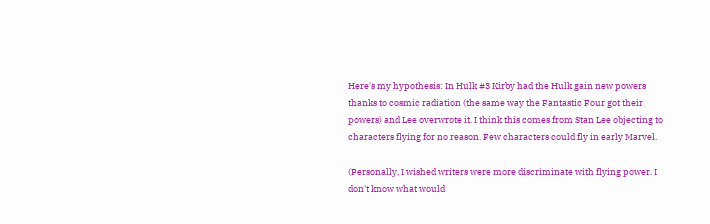Here's my hypothesis: In Hulk #3 Kirby had the Hulk gain new powers thanks to cosmic radiation (the same way the Fantastic Four got their powers) and Lee overwrote it. I think this comes from Stan Lee objecting to characters flying for no reason. Few characters could fly in early Marvel.

(Personally, I wished writers were more discriminate with flying power. I don't know what would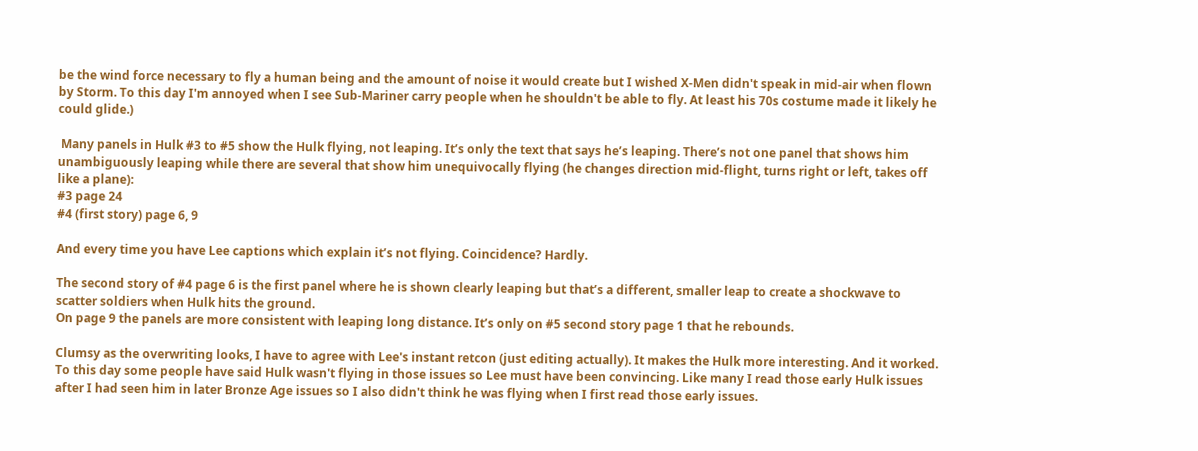be the wind force necessary to fly a human being and the amount of noise it would create but I wished X-Men didn't speak in mid-air when flown by Storm. To this day I'm annoyed when I see Sub-Mariner carry people when he shouldn't be able to fly. At least his 70s costume made it likely he could glide.)

 Many panels in Hulk #3 to #5 show the Hulk flying, not leaping. It’s only the text that says he’s leaping. There’s not one panel that shows him unambiguously leaping while there are several that show him unequivocally flying (he changes direction mid-flight, turns right or left, takes off like a plane):
#3 page 24
#4 (first story) page 6, 9

And every time you have Lee captions which explain it’s not flying. Coincidence? Hardly.

The second story of #4 page 6 is the first panel where he is shown clearly leaping but that’s a different, smaller leap to create a shockwave to scatter soldiers when Hulk hits the ground.
On page 9 the panels are more consistent with leaping long distance. It’s only on #5 second story page 1 that he rebounds.

Clumsy as the overwriting looks, I have to agree with Lee's instant retcon (just editing actually). It makes the Hulk more interesting. And it worked. To this day some people have said Hulk wasn't flying in those issues so Lee must have been convincing. Like many I read those early Hulk issues after I had seen him in later Bronze Age issues so I also didn't think he was flying when I first read those early issues.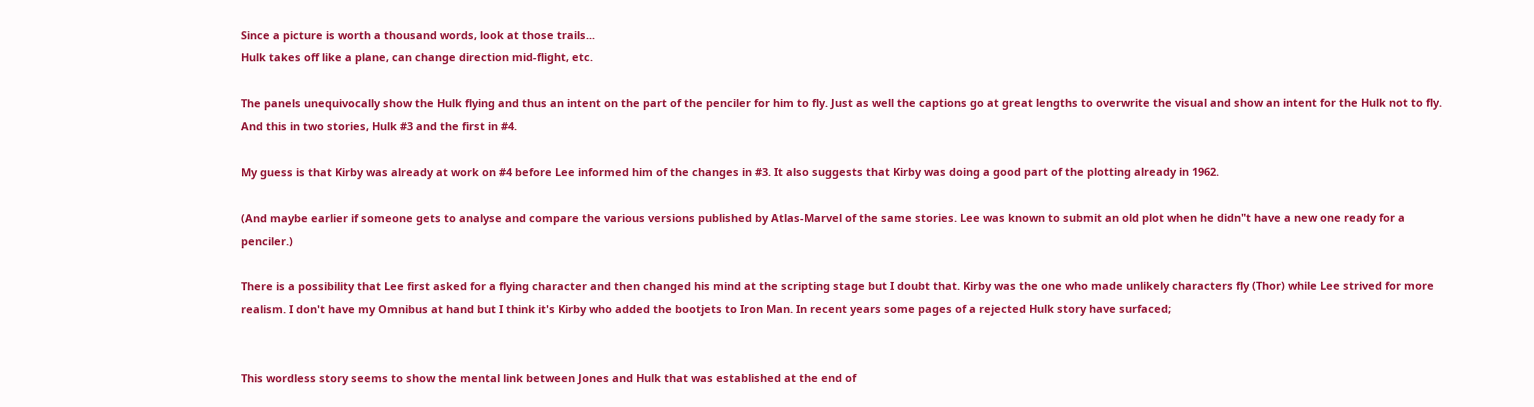Since a picture is worth a thousand words, look at those trails...
Hulk takes off like a plane, can change direction mid-flight, etc.

The panels unequivocally show the Hulk flying and thus an intent on the part of the penciler for him to fly. Just as well the captions go at great lengths to overwrite the visual and show an intent for the Hulk not to fly. And this in two stories, Hulk #3 and the first in #4.

My guess is that Kirby was already at work on #4 before Lee informed him of the changes in #3. It also suggests that Kirby was doing a good part of the plotting already in 1962.

(And maybe earlier if someone gets to analyse and compare the various versions published by Atlas-Marvel of the same stories. Lee was known to submit an old plot when he didn"t have a new one ready for a penciler.)

There is a possibility that Lee first asked for a flying character and then changed his mind at the scripting stage but I doubt that. Kirby was the one who made unlikely characters fly (Thor) while Lee strived for more realism. I don't have my Omnibus at hand but I think it's Kirby who added the bootjets to Iron Man. In recent years some pages of a rejected Hulk story have surfaced;


This wordless story seems to show the mental link between Jones and Hulk that was established at the end of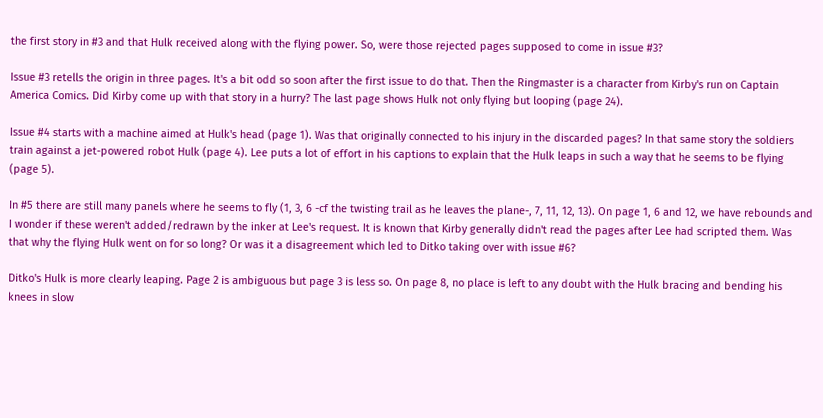the first story in #3 and that Hulk received along with the flying power. So, were those rejected pages supposed to come in issue #3?

Issue #3 retells the origin in three pages. It's a bit odd so soon after the first issue to do that. Then the Ringmaster is a character from Kirby's run on Captain America Comics. Did Kirby come up with that story in a hurry? The last page shows Hulk not only flying but looping (page 24).

Issue #4 starts with a machine aimed at Hulk's head (page 1). Was that originally connected to his injury in the discarded pages? In that same story the soldiers train against a jet-powered robot Hulk (page 4). Lee puts a lot of effort in his captions to explain that the Hulk leaps in such a way that he seems to be flying (page 5).

In #5 there are still many panels where he seems to fly (1, 3, 6 -cf the twisting trail as he leaves the plane-, 7, 11, 12, 13). On page 1, 6 and 12, we have rebounds and I wonder if these weren't added/redrawn by the inker at Lee's request. It is known that Kirby generally didn't read the pages after Lee had scripted them. Was that why the flying Hulk went on for so long? Or was it a disagreement which led to Ditko taking over with issue #6?

Ditko's Hulk is more clearly leaping. Page 2 is ambiguous but page 3 is less so. On page 8, no place is left to any doubt with the Hulk bracing and bending his knees in slow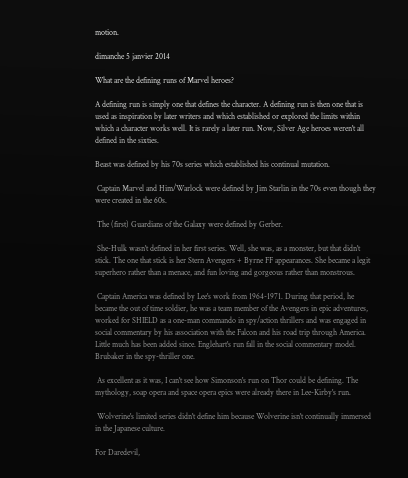motion.

dimanche 5 janvier 2014

What are the defining runs of Marvel heroes?

A defining run is simply one that defines the character. A defining run is then one that is used as inspiration by later writers and which established or explored the limits within which a character works well. It is rarely a later run. Now, Silver Age heroes weren't all defined in the sixties.

Beast was defined by his 70s series which established his continual mutation.

 Captain Marvel and Him/Warlock were defined by Jim Starlin in the 70s even though they were created in the 60s.

 The (first) Guardians of the Galaxy were defined by Gerber.

 She-Hulk wasn't defined in her first series. Well, she was, as a monster, but that didn't stick. The one that stick is her Stern Avengers + Byrne FF appearances. She became a legit superhero rather than a menace, and fun loving and gorgeous rather than monstrous.

 Captain America was defined by Lee's work from 1964-1971. During that period, he became the out of time soldier, he was a team member of the Avengers in epic adventures, worked for SHIELD as a one-man commando in spy/action thrillers and was engaged in social commentary by his association with the Falcon and his road trip through America. Little much has been added since. Englehart's run fall in the social commentary model. Brubaker in the spy-thriller one.

 As excellent as it was, I can't see how Simonson's run on Thor could be defining. The mythology, soap opera and space opera epics were already there in Lee-Kirby's run.

 Wolverine's limited series didn't define him because Wolverine isn't continually immersed in the Japanese culture.

For Daredevil,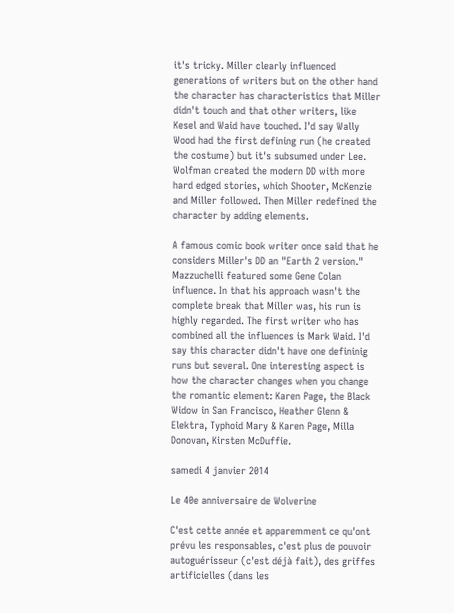it's tricky. Miller clearly influenced generations of writers but on the other hand the character has characteristics that Miller didn't touch and that other writers, like Kesel and Waid have touched. I'd say Wally Wood had the first defining run (he created the costume) but it's subsumed under Lee. Wolfman created the modern DD with more hard edged stories, which Shooter, McKenzie and Miller followed. Then Miller redefined the character by adding elements.

A famous comic book writer once said that he considers Miller's DD an "Earth 2 version." Mazzuchelli featured some Gene Colan influence. In that his approach wasn't the complete break that Miller was, his run is highly regarded. The first writer who has combined all the influences is Mark Waid. I'd say this character didn't have one defininig runs but several. One interesting aspect is how the character changes when you change the romantic element: Karen Page, the Black Widow in San Francisco, Heather Glenn & Elektra, Typhoid Mary & Karen Page, Milla Donovan, Kirsten McDuffie.

samedi 4 janvier 2014

Le 40e anniversaire de Wolverine

C'est cette année et apparemment ce qu'ont prévu les responsables, c'est plus de pouvoir autoguérisseur (c'est déjà fait), des griffes artificielles (dans les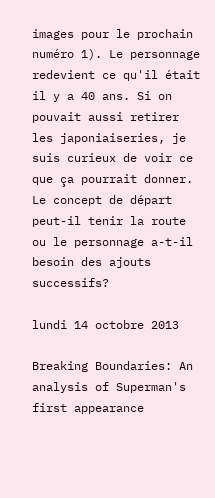images pour le prochain numéro 1). Le personnage redevient ce qu'il était il y a 40 ans. Si on pouvait aussi retirer les japoniaiseries, je suis curieux de voir ce que ça pourrait donner. Le concept de départ peut-il tenir la route ou le personnage a-t-il besoin des ajouts successifs?

lundi 14 octobre 2013

Breaking Boundaries: An analysis of Superman's first appearance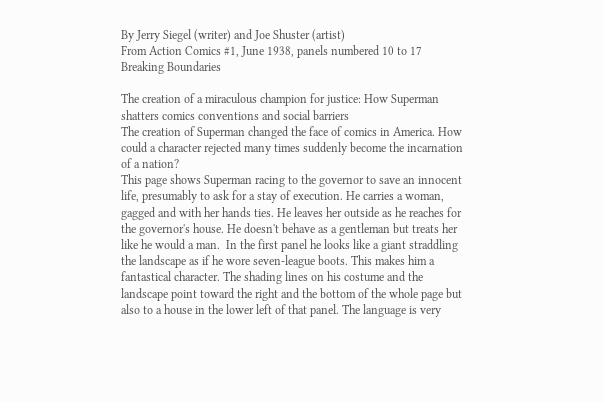By Jerry Siegel (writer) and Joe Shuster (artist)
From Action Comics #1, June 1938, panels numbered 10 to 17
Breaking Boundaries

The creation of a miraculous champion for justice: How Superman shatters comics conventions and social barriers
The creation of Superman changed the face of comics in America. How could a character rejected many times suddenly become the incarnation of a nation?
This page shows Superman racing to the governor to save an innocent life, presumably to ask for a stay of execution. He carries a woman, gagged and with her hands ties. He leaves her outside as he reaches for the governor's house. He doesn't behave as a gentleman but treats her like he would a man.  In the first panel he looks like a giant straddling the landscape as if he wore seven-league boots. This makes him a fantastical character. The shading lines on his costume and the landscape point toward the right and the bottom of the whole page but also to a house in the lower left of that panel. The language is very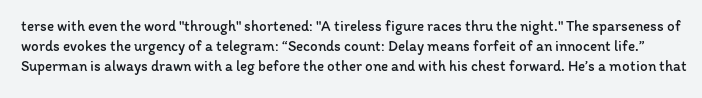terse with even the word "through" shortened: "A tireless figure races thru the night." The sparseness of words evokes the urgency of a telegram: “Seconds count: Delay means forfeit of an innocent life.” Superman is always drawn with a leg before the other one and with his chest forward. He’s a motion that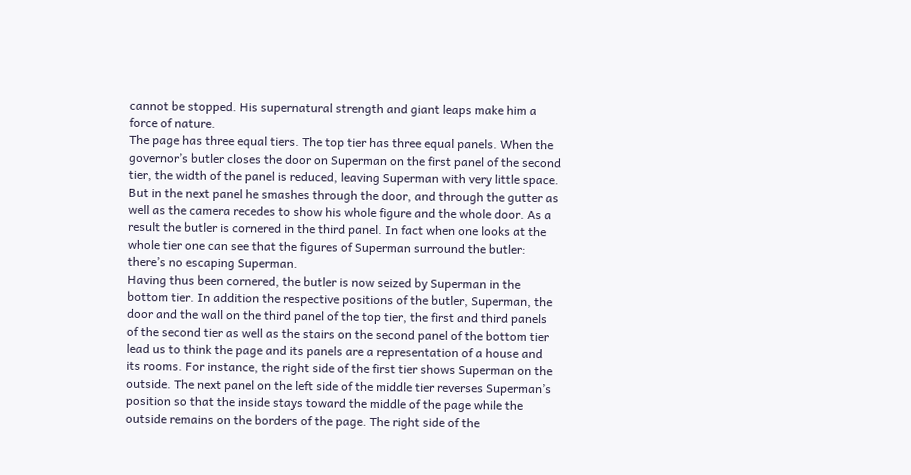cannot be stopped. His supernatural strength and giant leaps make him a force of nature.
The page has three equal tiers. The top tier has three equal panels. When the governor’s butler closes the door on Superman on the first panel of the second tier, the width of the panel is reduced, leaving Superman with very little space. But in the next panel he smashes through the door, and through the gutter as well as the camera recedes to show his whole figure and the whole door. As a result the butler is cornered in the third panel. In fact when one looks at the whole tier one can see that the figures of Superman surround the butler: there’s no escaping Superman.
Having thus been cornered, the butler is now seized by Superman in the bottom tier. In addition the respective positions of the butler, Superman, the door and the wall on the third panel of the top tier, the first and third panels of the second tier as well as the stairs on the second panel of the bottom tier lead us to think the page and its panels are a representation of a house and its rooms. For instance, the right side of the first tier shows Superman on the outside. The next panel on the left side of the middle tier reverses Superman’s position so that the inside stays toward the middle of the page while the outside remains on the borders of the page. The right side of the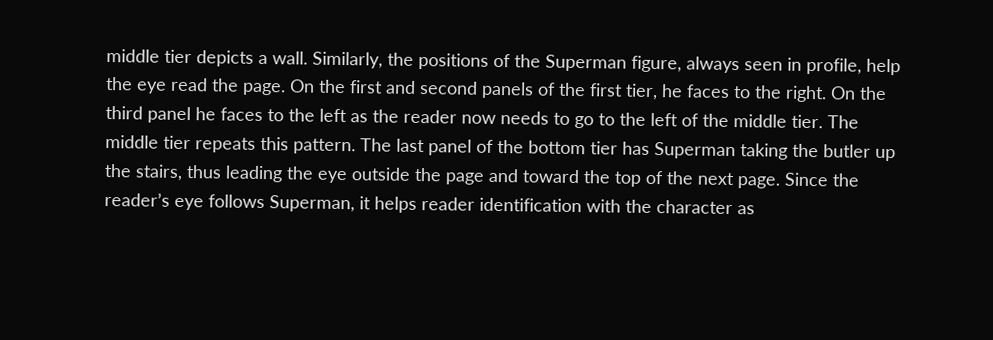middle tier depicts a wall. Similarly, the positions of the Superman figure, always seen in profile, help the eye read the page. On the first and second panels of the first tier, he faces to the right. On the third panel he faces to the left as the reader now needs to go to the left of the middle tier. The middle tier repeats this pattern. The last panel of the bottom tier has Superman taking the butler up the stairs, thus leading the eye outside the page and toward the top of the next page. Since the reader’s eye follows Superman, it helps reader identification with the character as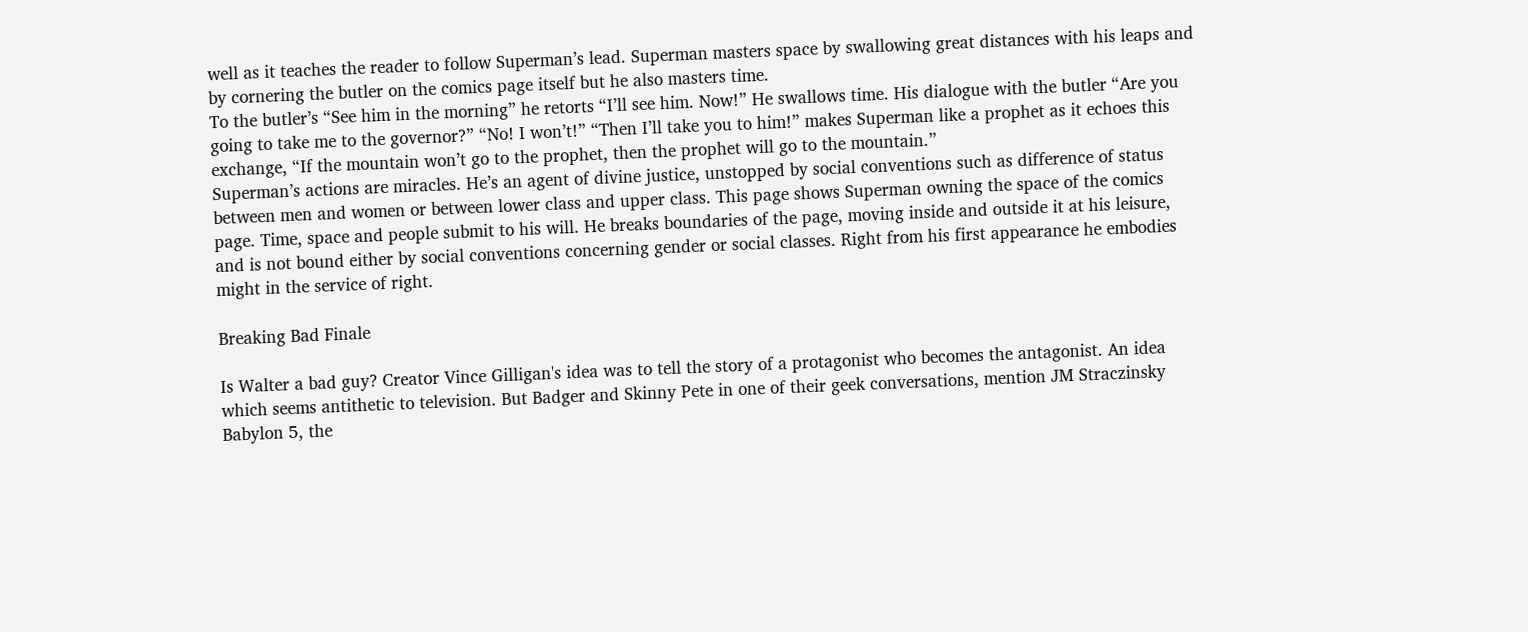well as it teaches the reader to follow Superman’s lead. Superman masters space by swallowing great distances with his leaps and by cornering the butler on the comics page itself but he also masters time.
To the butler’s “See him in the morning” he retorts “I’ll see him. Now!” He swallows time. His dialogue with the butler “Are you going to take me to the governor?” “No! I won’t!” “Then I’ll take you to him!” makes Superman like a prophet as it echoes this exchange, “If the mountain won’t go to the prophet, then the prophet will go to the mountain.”
Superman’s actions are miracles. He’s an agent of divine justice, unstopped by social conventions such as difference of status between men and women or between lower class and upper class. This page shows Superman owning the space of the comics page. Time, space and people submit to his will. He breaks boundaries of the page, moving inside and outside it at his leisure, and is not bound either by social conventions concerning gender or social classes. Right from his first appearance he embodies might in the service of right.

Breaking Bad Finale

Is Walter a bad guy? Creator Vince Gilligan's idea was to tell the story of a protagonist who becomes the antagonist. An idea which seems antithetic to television. But Badger and Skinny Pete in one of their geek conversations, mention JM Straczinsky Babylon 5, the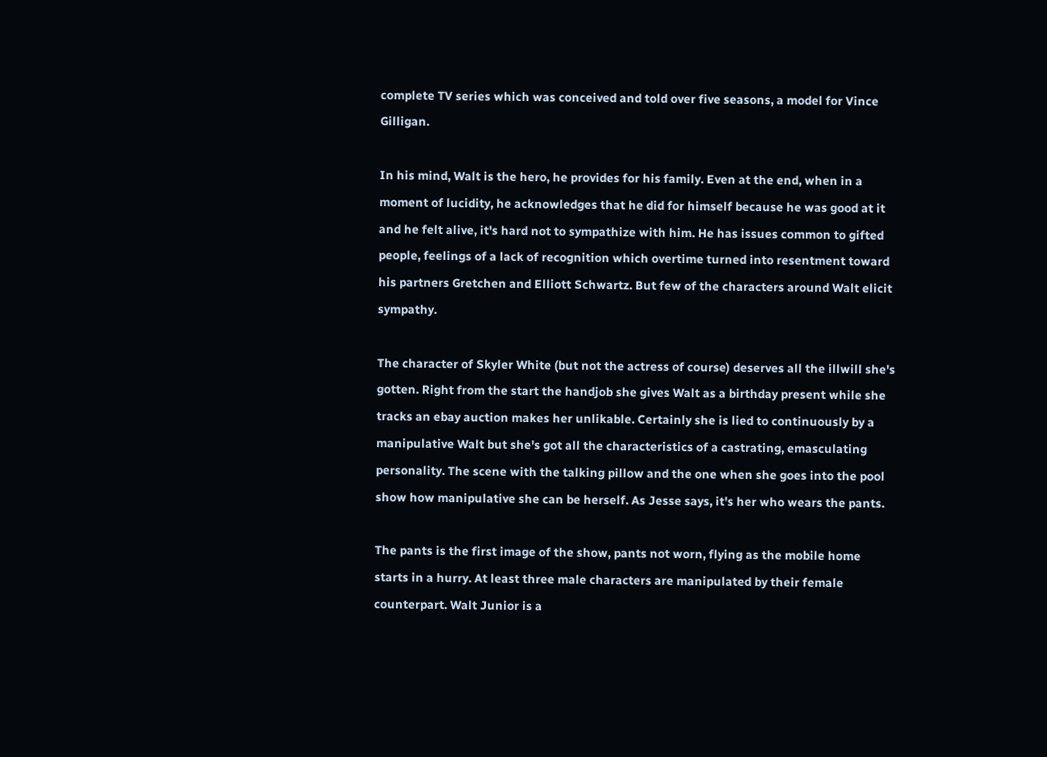complete TV series which was conceived and told over five seasons, a model for Vince Gilligan.

In his mind, Walt is the hero, he provides for his family. Even at the end, when in a moment of lucidity, he acknowledges that he did for himself because he was good at it and he felt alive, it's hard not to sympathize with him. He has issues common to gifted people, feelings of a lack of recognition which overtime turned into resentment toward his partners Gretchen and Elliott Schwartz. But few of the characters around Walt elicit sympathy.

The character of Skyler White (but not the actress of course) deserves all the illwill she's gotten. Right from the start the handjob she gives Walt as a birthday present while she tracks an ebay auction makes her unlikable. Certainly she is lied to continuously by a manipulative Walt but she's got all the characteristics of a castrating, emasculating personality. The scene with the talking pillow and the one when she goes into the pool show how manipulative she can be herself. As Jesse says, it's her who wears the pants.

The pants is the first image of the show, pants not worn, flying as the mobile home starts in a hurry. At least three male characters are manipulated by their female counterpart. Walt Junior is a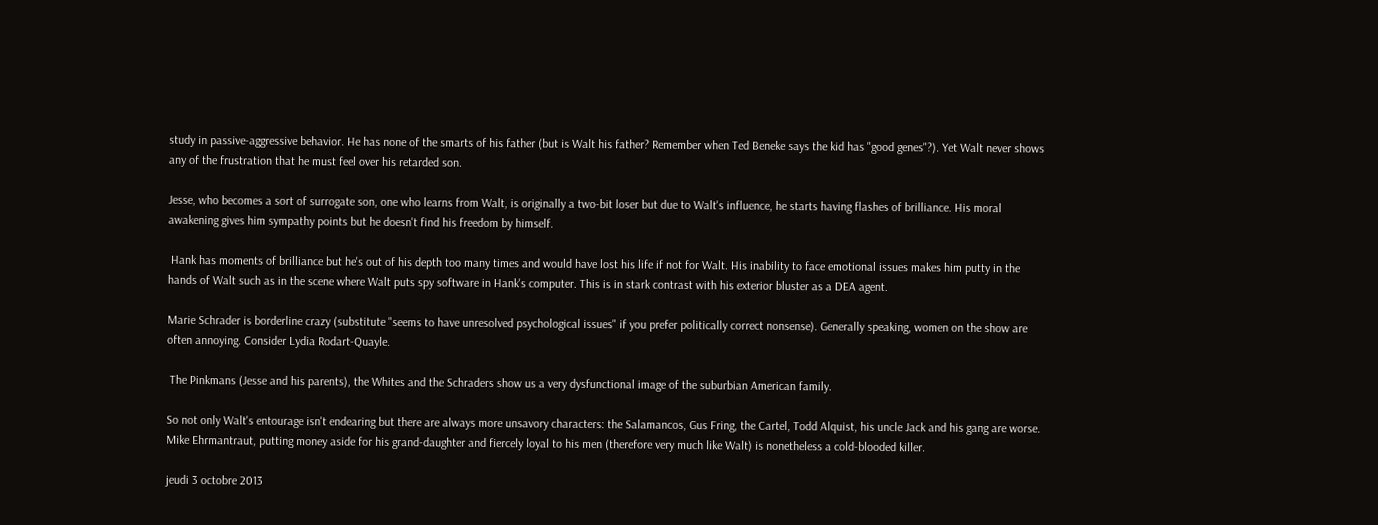study in passive-aggressive behavior. He has none of the smarts of his father (but is Walt his father? Remember when Ted Beneke says the kid has "good genes"?). Yet Walt never shows any of the frustration that he must feel over his retarded son.

Jesse, who becomes a sort of surrogate son, one who learns from Walt, is originally a two-bit loser but due to Walt's influence, he starts having flashes of brilliance. His moral awakening gives him sympathy points but he doesn't find his freedom by himself.

 Hank has moments of brilliance but he's out of his depth too many times and would have lost his life if not for Walt. His inability to face emotional issues makes him putty in the hands of Walt such as in the scene where Walt puts spy software in Hank's computer. This is in stark contrast with his exterior bluster as a DEA agent.

Marie Schrader is borderline crazy (substitute "seems to have unresolved psychological issues" if you prefer politically correct nonsense). Generally speaking, women on the show are often annoying. Consider Lydia Rodart-Quayle.

 The Pinkmans (Jesse and his parents), the Whites and the Schraders show us a very dysfunctional image of the suburbian American family.

So not only Walt's entourage isn't endearing but there are always more unsavory characters: the Salamancos, Gus Fring, the Cartel, Todd Alquist, his uncle Jack and his gang are worse. Mike Ehrmantraut, putting money aside for his grand-daughter and fiercely loyal to his men (therefore very much like Walt) is nonetheless a cold-blooded killer.

jeudi 3 octobre 2013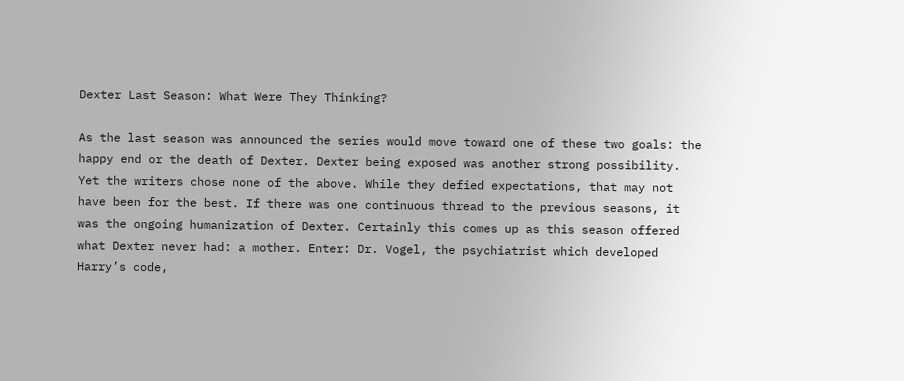Dexter Last Season: What Were They Thinking?

As the last season was announced the series would move toward one of these two goals: the happy end or the death of Dexter. Dexter being exposed was another strong possibility. Yet the writers chose none of the above. While they defied expectations, that may not have been for the best. If there was one continuous thread to the previous seasons, it was the ongoing humanization of Dexter. Certainly this comes up as this season offered what Dexter never had: a mother. Enter: Dr. Vogel, the psychiatrist which developed Harry’s code,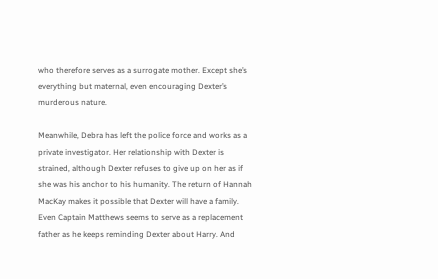who therefore serves as a surrogate mother. Except she’s everything but maternal, even encouraging Dexter’s murderous nature.

Meanwhile, Debra has left the police force and works as a private investigator. Her relationship with Dexter is strained, although Dexter refuses to give up on her as if she was his anchor to his humanity. The return of Hannah MacKay makes it possible that Dexter will have a family. Even Captain Matthews seems to serve as a replacement father as he keeps reminding Dexter about Harry. And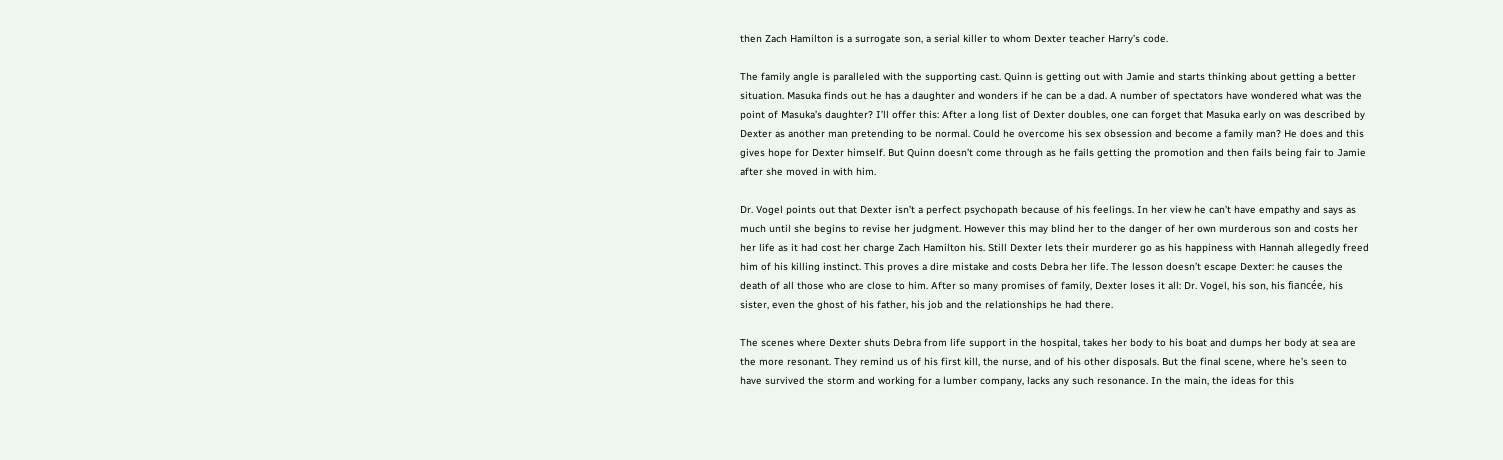then Zach Hamilton is a surrogate son, a serial killer to whom Dexter teacher Harry’s code.

The family angle is paralleled with the supporting cast. Quinn is getting out with Jamie and starts thinking about getting a better situation. Masuka finds out he has a daughter and wonders if he can be a dad. A number of spectators have wondered what was the point of Masuka’s daughter? I’ll offer this: After a long list of Dexter doubles, one can forget that Masuka early on was described by Dexter as another man pretending to be normal. Could he overcome his sex obsession and become a family man? He does and this gives hope for Dexter himself. But Quinn doesn’t come through as he fails getting the promotion and then fails being fair to Jamie after she moved in with him.

Dr. Vogel points out that Dexter isn’t a perfect psychopath because of his feelings. In her view he can’t have empathy and says as much until she begins to revise her judgment. However this may blind her to the danger of her own murderous son and costs her her life as it had cost her charge Zach Hamilton his. Still Dexter lets their murderer go as his happiness with Hannah allegedly freed him of his killing instinct. This proves a dire mistake and costs Debra her life. The lesson doesn’t escape Dexter: he causes the death of all those who are close to him. After so many promises of family, Dexter loses it all: Dr. Vogel, his son, his fiancée, his sister, even the ghost of his father, his job and the relationships he had there.

The scenes where Dexter shuts Debra from life support in the hospital, takes her body to his boat and dumps her body at sea are the more resonant. They remind us of his first kill, the nurse, and of his other disposals. But the final scene, where he’s seen to have survived the storm and working for a lumber company, lacks any such resonance. In the main, the ideas for this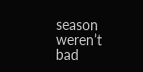season weren’t bad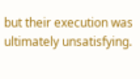but their execution was ultimately unsatisfying.